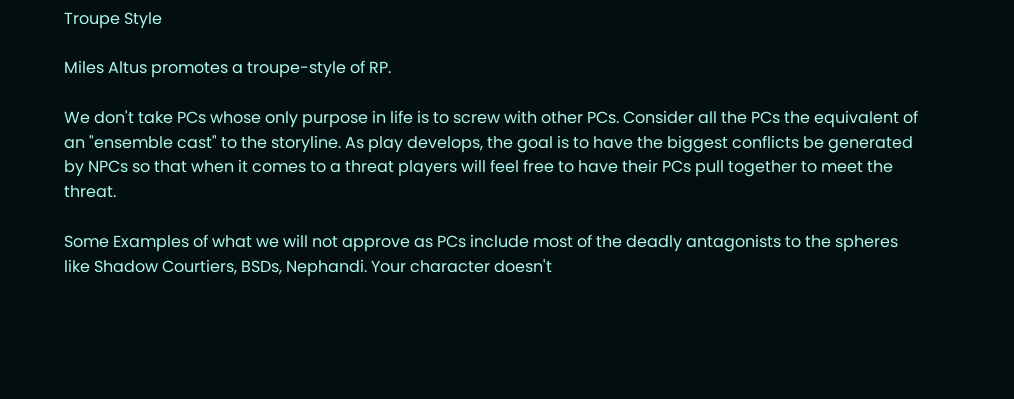Troupe Style

Miles Altus promotes a troupe-style of RP.

We don't take PCs whose only purpose in life is to screw with other PCs. Consider all the PCs the equivalent of an "ensemble cast" to the storyline. As play develops, the goal is to have the biggest conflicts be generated by NPCs so that when it comes to a threat players will feel free to have their PCs pull together to meet the threat.

Some Examples of what we will not approve as PCs include most of the deadly antagonists to the spheres like Shadow Courtiers, BSDs, Nephandi. Your character doesn't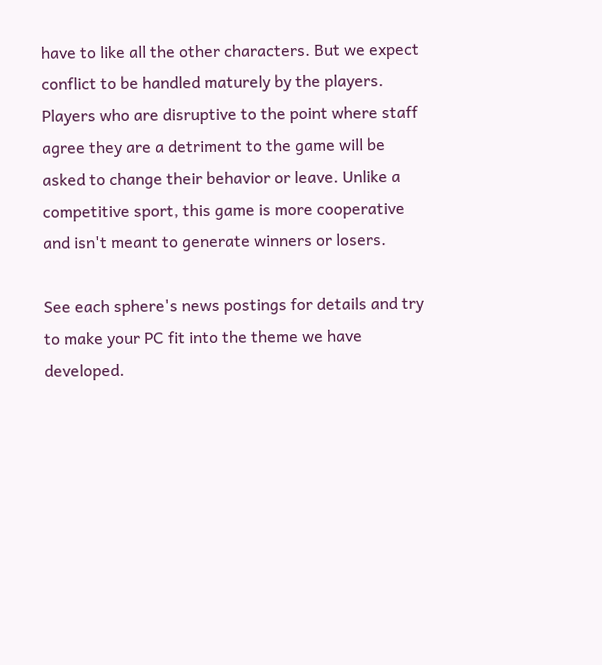have to like all the other characters. But we expect conflict to be handled maturely by the players. Players who are disruptive to the point where staff agree they are a detriment to the game will be asked to change their behavior or leave. Unlike a competitive sport, this game is more cooperative and isn't meant to generate winners or losers.

See each sphere's news postings for details and try to make your PC fit into the theme we have developed.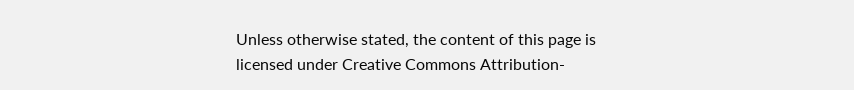Unless otherwise stated, the content of this page is licensed under Creative Commons Attribution-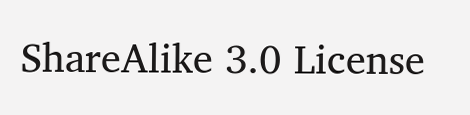ShareAlike 3.0 License